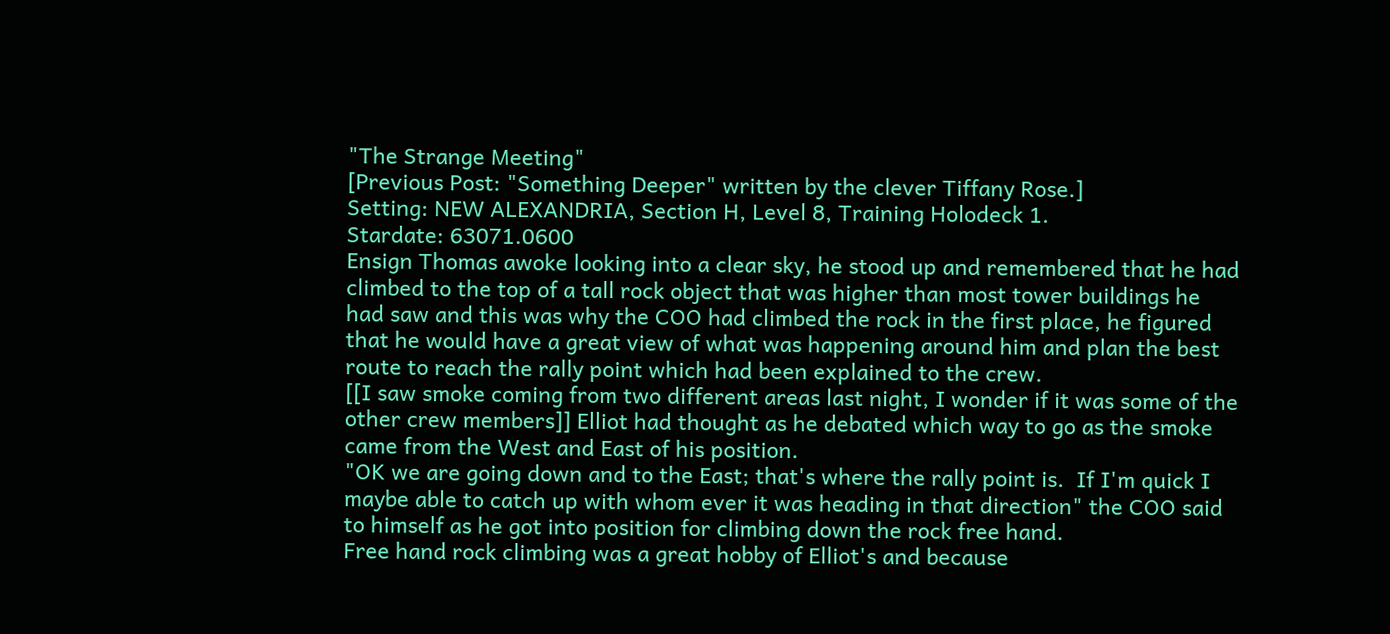"The Strange Meeting"
[Previous Post: "Something Deeper" written by the clever Tiffany Rose.]
Setting: NEW ALEXANDRIA, Section H, Level 8, Training Holodeck 1.
Stardate: 63071.0600
Ensign Thomas awoke looking into a clear sky, he stood up and remembered that he had climbed to the top of a tall rock object that was higher than most tower buildings he had saw and this was why the COO had climbed the rock in the first place, he figured that he would have a great view of what was happening around him and plan the best route to reach the rally point which had been explained to the crew.
[[I saw smoke coming from two different areas last night, I wonder if it was some of the other crew members]] Elliot had thought as he debated which way to go as the smoke came from the West and East of his position.
"OK we are going down and to the East; that's where the rally point is.  If I'm quick I maybe able to catch up with whom ever it was heading in that direction" the COO said to himself as he got into position for climbing down the rock free hand.
Free hand rock climbing was a great hobby of Elliot's and because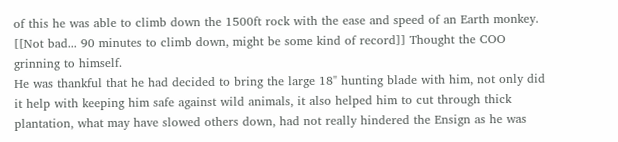of this he was able to climb down the 1500ft rock with the ease and speed of an Earth monkey.  [[Not bad... 90 minutes to climb down, might be some kind of record]] Thought the COO grinning to himself.
He was thankful that he had decided to bring the large 18" hunting blade with him, not only did it help with keeping him safe against wild animals, it also helped him to cut through thick plantation, what may have slowed others down, had not really hindered the Ensign as he was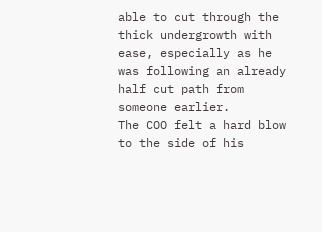able to cut through the thick undergrowth with ease, especially as he was following an already half cut path from someone earlier.
The COO felt a hard blow to the side of his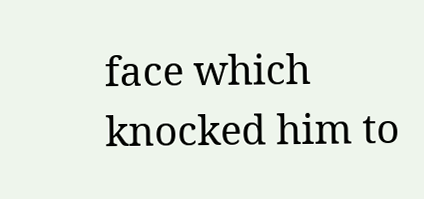face which knocked him to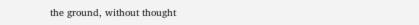the ground, without thought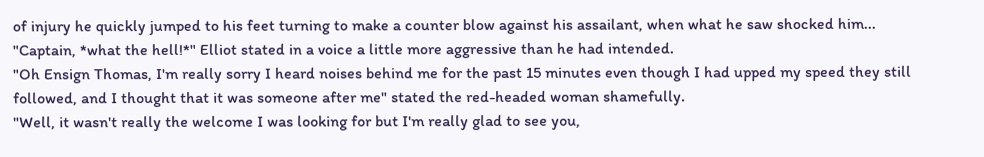of injury he quickly jumped to his feet turning to make a counter blow against his assailant, when what he saw shocked him... "Captain, *what the hell!*" Elliot stated in a voice a little more aggressive than he had intended.
"Oh Ensign Thomas, I'm really sorry I heard noises behind me for the past 15 minutes even though I had upped my speed they still followed, and I thought that it was someone after me" stated the red-headed woman shamefully.
"Well, it wasn't really the welcome I was looking for but I'm really glad to see you,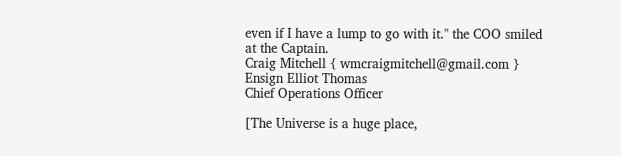even if I have a lump to go with it." the COO smiled at the Captain.
Craig Mitchell { wmcraigmitchell@gmail.com }
Ensign Elliot Thomas
Chief Operations Officer

[The Universe is a huge place,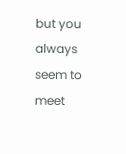but you always seem to meet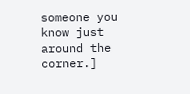someone you know just around the corner.]